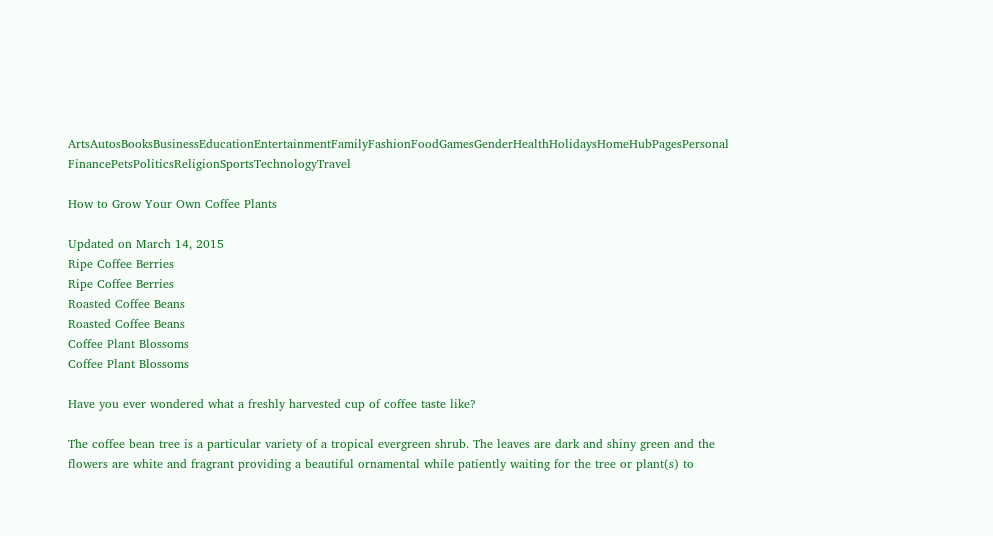ArtsAutosBooksBusinessEducationEntertainmentFamilyFashionFoodGamesGenderHealthHolidaysHomeHubPagesPersonal FinancePetsPoliticsReligionSportsTechnologyTravel

How to Grow Your Own Coffee Plants

Updated on March 14, 2015
Ripe Coffee Berries
Ripe Coffee Berries
Roasted Coffee Beans
Roasted Coffee Beans
Coffee Plant Blossoms
Coffee Plant Blossoms

Have you ever wondered what a freshly harvested cup of coffee taste like?

The coffee bean tree is a particular variety of a tropical evergreen shrub. The leaves are dark and shiny green and the flowers are white and fragrant providing a beautiful ornamental while patiently waiting for the tree or plant(s) to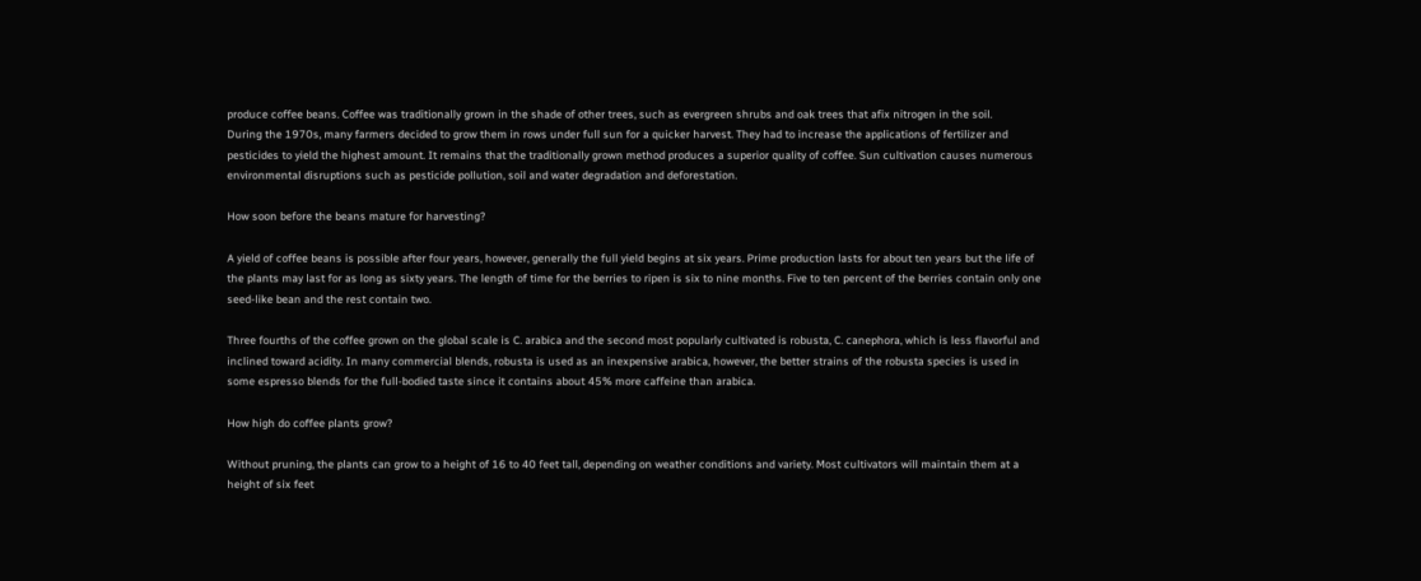produce coffee beans. Coffee was traditionally grown in the shade of other trees, such as evergreen shrubs and oak trees that afix nitrogen in the soil.
During the 1970s, many farmers decided to grow them in rows under full sun for a quicker harvest. They had to increase the applications of fertilizer and pesticides to yield the highest amount. It remains that the traditionally grown method produces a superior quality of coffee. Sun cultivation causes numerous environmental disruptions such as pesticide pollution, soil and water degradation and deforestation.

How soon before the beans mature for harvesting?

A yield of coffee beans is possible after four years, however, generally the full yield begins at six years. Prime production lasts for about ten years but the life of the plants may last for as long as sixty years. The length of time for the berries to ripen is six to nine months. Five to ten percent of the berries contain only one seed-like bean and the rest contain two.

Three fourths of the coffee grown on the global scale is C. arabica and the second most popularly cultivated is robusta, C. canephora, which is less flavorful and inclined toward acidity. In many commercial blends, robusta is used as an inexpensive arabica, however, the better strains of the robusta species is used in some espresso blends for the full-bodied taste since it contains about 45% more caffeine than arabica.

How high do coffee plants grow?

Without pruning, the plants can grow to a height of 16 to 40 feet tall, depending on weather conditions and variety. Most cultivators will maintain them at a height of six feet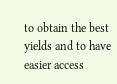to obtain the best yields and to have easier access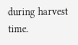during harvest time.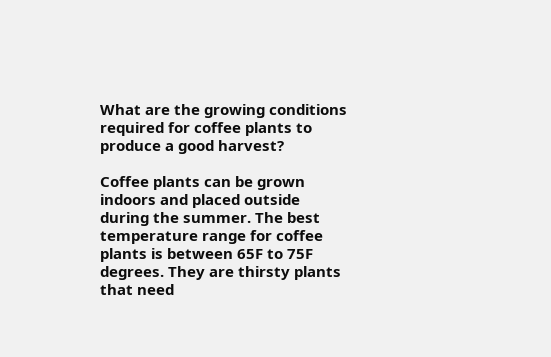What are the growing conditions required for coffee plants to produce a good harvest?

Coffee plants can be grown indoors and placed outside during the summer. The best temperature range for coffee plants is between 65F to 75F degrees. They are thirsty plants that need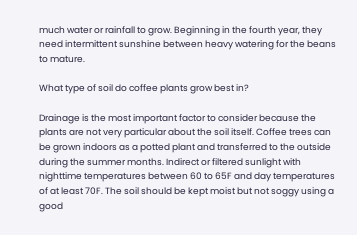much water or rainfall to grow. Beginning in the fourth year, they need intermittent sunshine between heavy watering for the beans to mature.

What type of soil do coffee plants grow best in?

Drainage is the most important factor to consider because the plants are not very particular about the soil itself. Coffee trees can be grown indoors as a potted plant and transferred to the outside during the summer months. Indirect or filtered sunlight with nighttime temperatures between 60 to 65F and day temperatures of at least 70F. The soil should be kept moist but not soggy using a good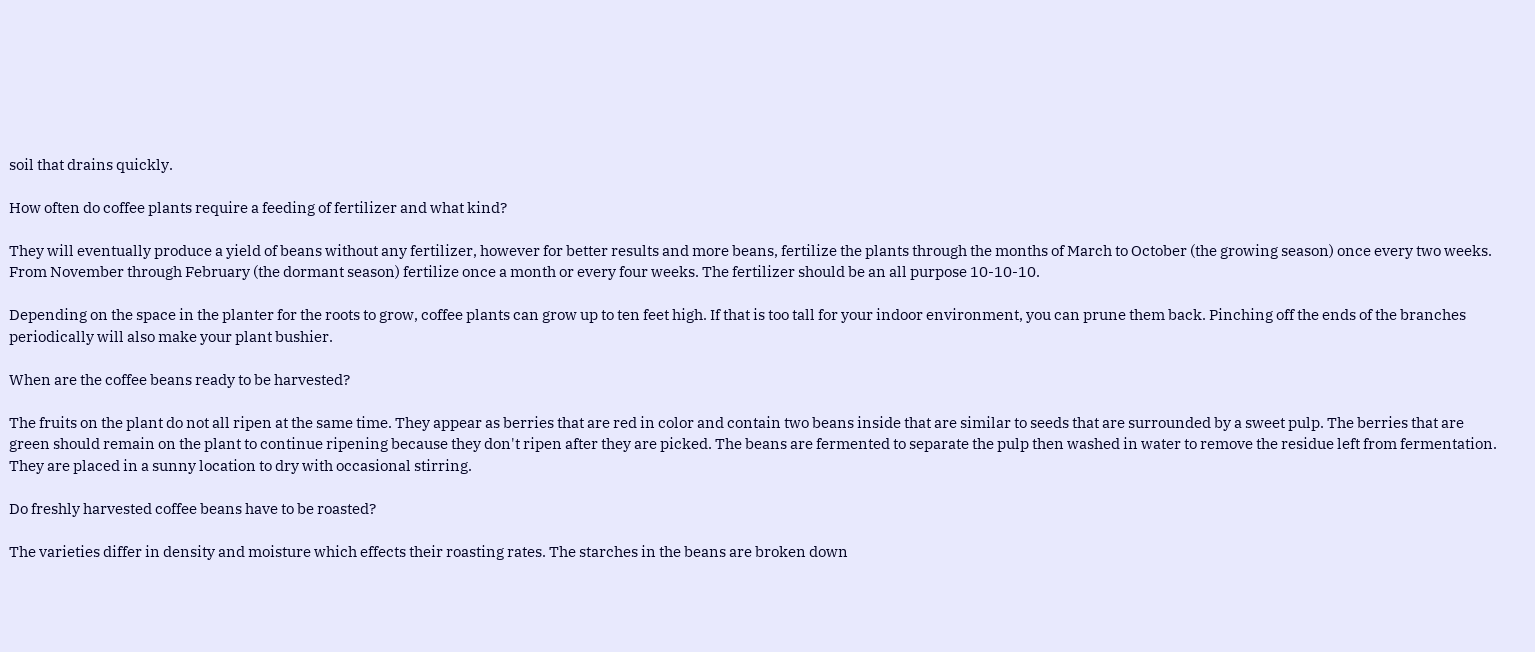soil that drains quickly.

How often do coffee plants require a feeding of fertilizer and what kind?

They will eventually produce a yield of beans without any fertilizer, however for better results and more beans, fertilize the plants through the months of March to October (the growing season) once every two weeks. From November through February (the dormant season) fertilize once a month or every four weeks. The fertilizer should be an all purpose 10-10-10.

Depending on the space in the planter for the roots to grow, coffee plants can grow up to ten feet high. If that is too tall for your indoor environment, you can prune them back. Pinching off the ends of the branches periodically will also make your plant bushier.

When are the coffee beans ready to be harvested?

The fruits on the plant do not all ripen at the same time. They appear as berries that are red in color and contain two beans inside that are similar to seeds that are surrounded by a sweet pulp. The berries that are green should remain on the plant to continue ripening because they don't ripen after they are picked. The beans are fermented to separate the pulp then washed in water to remove the residue left from fermentation. They are placed in a sunny location to dry with occasional stirring.

Do freshly harvested coffee beans have to be roasted?

The varieties differ in density and moisture which effects their roasting rates. The starches in the beans are broken down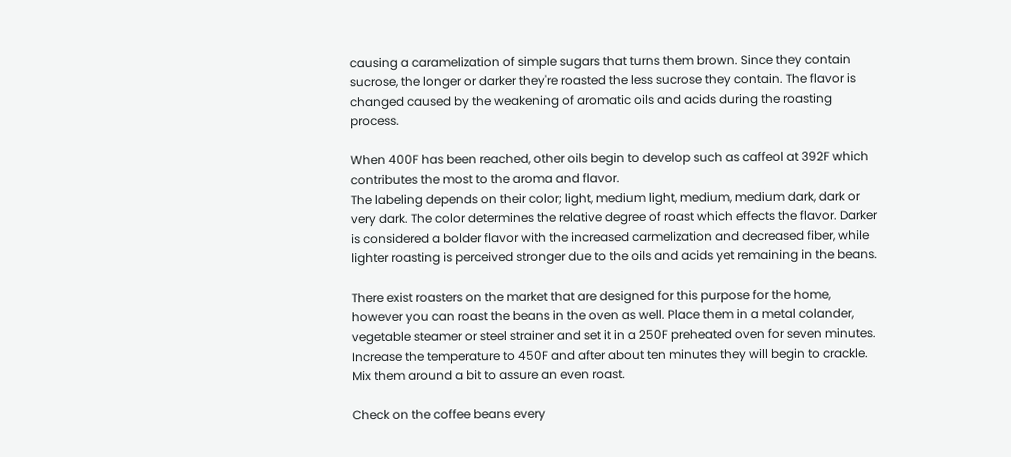causing a caramelization of simple sugars that turns them brown. Since they contain sucrose, the longer or darker they're roasted the less sucrose they contain. The flavor is changed caused by the weakening of aromatic oils and acids during the roasting process.

When 400F has been reached, other oils begin to develop such as caffeol at 392F which contributes the most to the aroma and flavor.
The labeling depends on their color; light, medium light, medium, medium dark, dark or very dark. The color determines the relative degree of roast which effects the flavor. Darker is considered a bolder flavor with the increased carmelization and decreased fiber, while lighter roasting is perceived stronger due to the oils and acids yet remaining in the beans.

There exist roasters on the market that are designed for this purpose for the home, however you can roast the beans in the oven as well. Place them in a metal colander, vegetable steamer or steel strainer and set it in a 250F preheated oven for seven minutes. Increase the temperature to 450F and after about ten minutes they will begin to crackle. Mix them around a bit to assure an even roast.

Check on the coffee beans every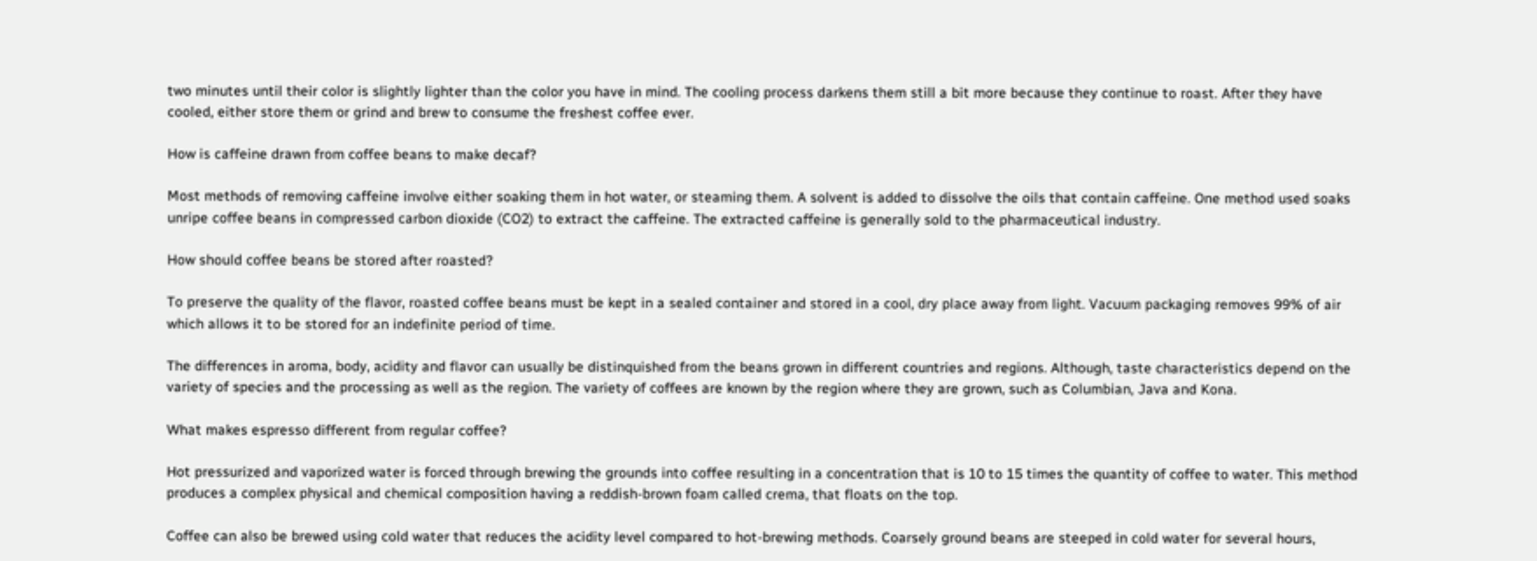two minutes until their color is slightly lighter than the color you have in mind. The cooling process darkens them still a bit more because they continue to roast. After they have cooled, either store them or grind and brew to consume the freshest coffee ever.

How is caffeine drawn from coffee beans to make decaf?

Most methods of removing caffeine involve either soaking them in hot water, or steaming them. A solvent is added to dissolve the oils that contain caffeine. One method used soaks unripe coffee beans in compressed carbon dioxide (CO2) to extract the caffeine. The extracted caffeine is generally sold to the pharmaceutical industry.

How should coffee beans be stored after roasted?

To preserve the quality of the flavor, roasted coffee beans must be kept in a sealed container and stored in a cool, dry place away from light. Vacuum packaging removes 99% of air which allows it to be stored for an indefinite period of time.

The differences in aroma, body, acidity and flavor can usually be distinquished from the beans grown in different countries and regions. Although, taste characteristics depend on the variety of species and the processing as well as the region. The variety of coffees are known by the region where they are grown, such as Columbian, Java and Kona.

What makes espresso different from regular coffee?

Hot pressurized and vaporized water is forced through brewing the grounds into coffee resulting in a concentration that is 10 to 15 times the quantity of coffee to water. This method produces a complex physical and chemical composition having a reddish-brown foam called crema, that floats on the top.

Coffee can also be brewed using cold water that reduces the acidity level compared to hot-brewing methods. Coarsely ground beans are steeped in cold water for several hours,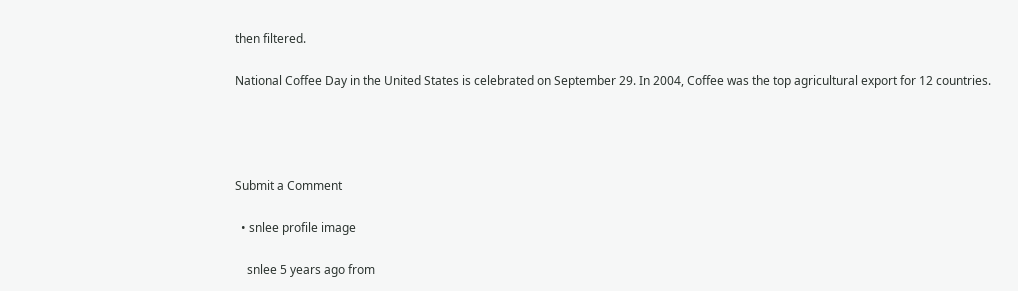then filtered.

National Coffee Day in the United States is celebrated on September 29. In 2004, Coffee was the top agricultural export for 12 countries.




Submit a Comment

  • snlee profile image

    snlee 5 years ago from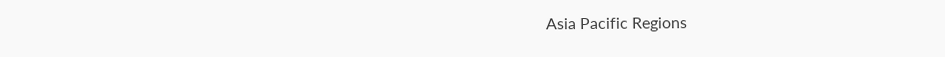Asia Pacific Regions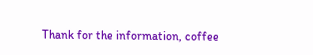Thank for the information, coffee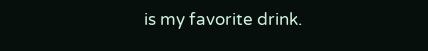is my favorite drink.